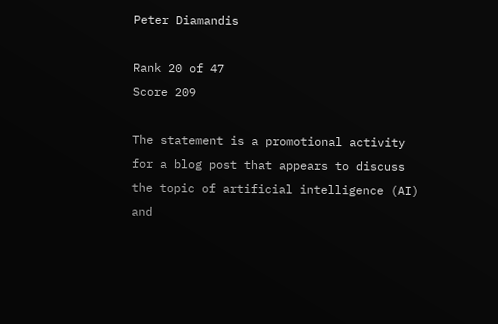Peter Diamandis

Rank 20 of 47
Score 209

The statement is a promotional activity for a blog post that appears to discuss the topic of artificial intelligence (AI) and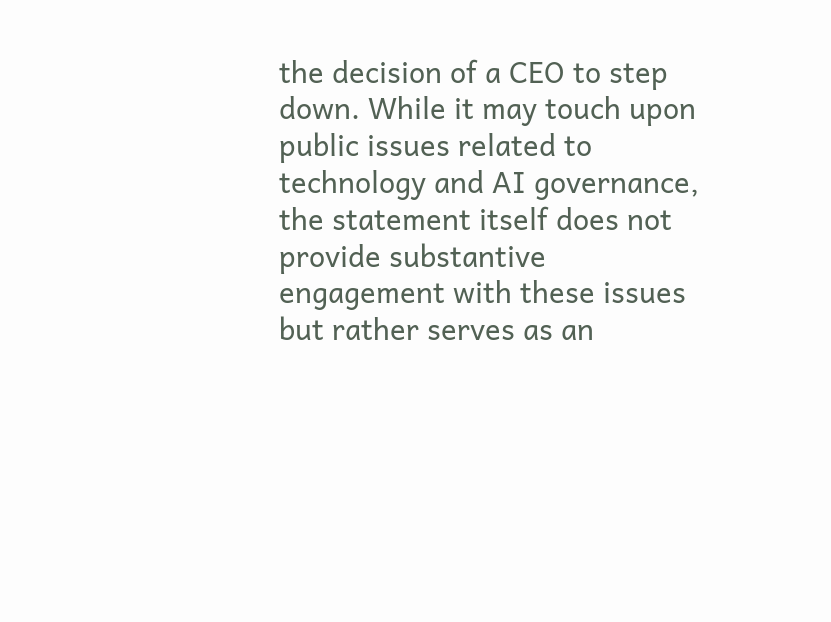the decision of a CEO to step down. While it may touch upon public issues related to technology and AI governance, the statement itself does not provide substantive engagement with these issues but rather serves as an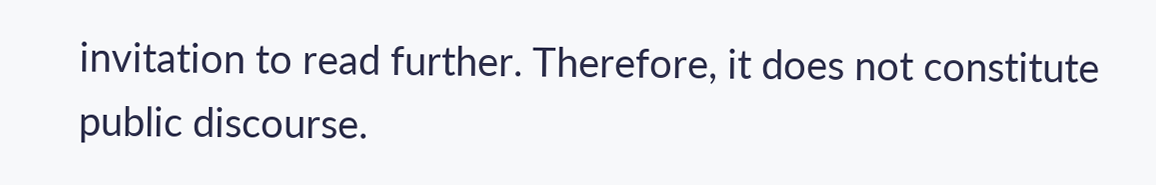invitation to read further. Therefore, it does not constitute public discourse.